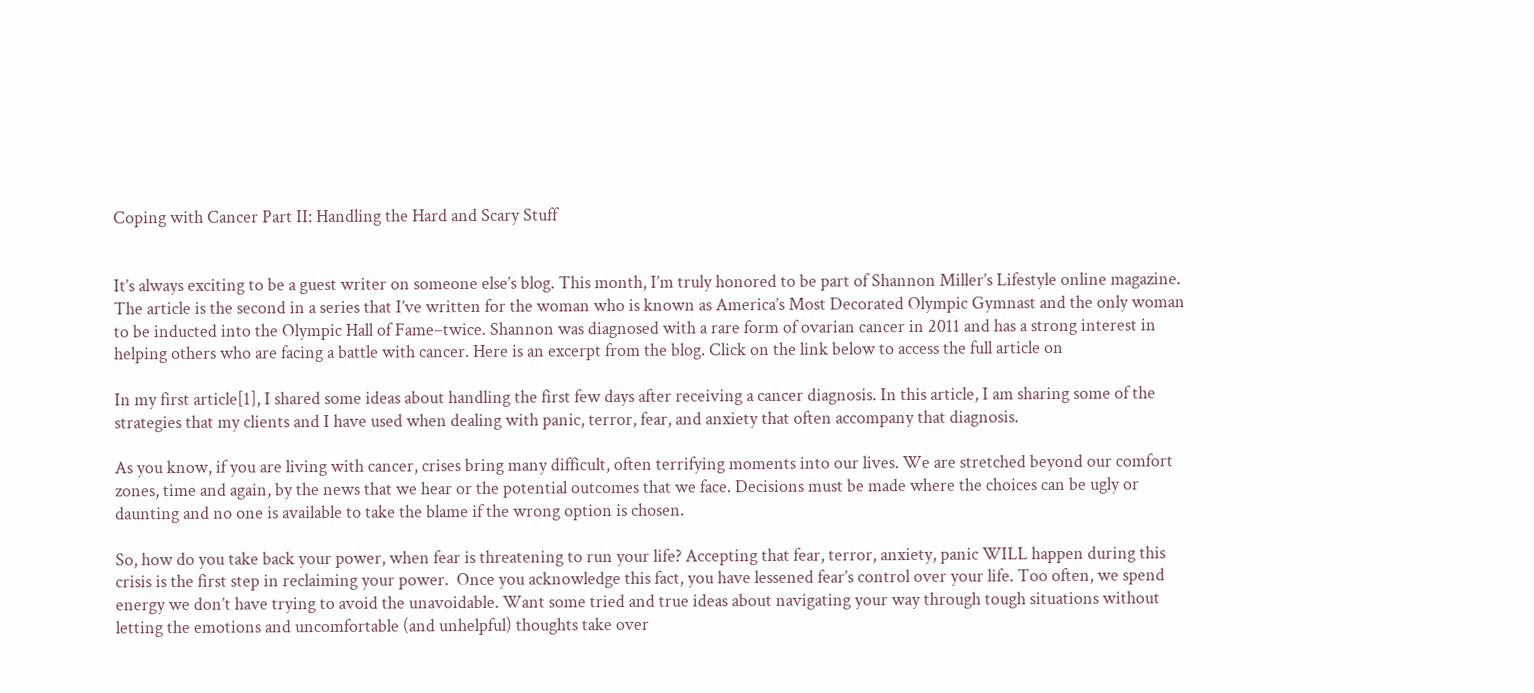Coping with Cancer Part II: Handling the Hard and Scary Stuff


It’s always exciting to be a guest writer on someone else’s blog. This month, I’m truly honored to be part of Shannon Miller’s Lifestyle online magazine. The article is the second in a series that I’ve written for the woman who is known as America’s Most Decorated Olympic Gymnast and the only woman to be inducted into the Olympic Hall of Fame–twice. Shannon was diagnosed with a rare form of ovarian cancer in 2011 and has a strong interest in helping others who are facing a battle with cancer. Here is an excerpt from the blog. Click on the link below to access the full article on

In my first article[1], I shared some ideas about handling the first few days after receiving a cancer diagnosis. In this article, I am sharing some of the strategies that my clients and I have used when dealing with panic, terror, fear, and anxiety that often accompany that diagnosis.

As you know, if you are living with cancer, crises bring many difficult, often terrifying moments into our lives. We are stretched beyond our comfort zones, time and again, by the news that we hear or the potential outcomes that we face. Decisions must be made where the choices can be ugly or daunting and no one is available to take the blame if the wrong option is chosen.

So, how do you take back your power, when fear is threatening to run your life? Accepting that fear, terror, anxiety, panic WILL happen during this crisis is the first step in reclaiming your power.  Once you acknowledge this fact, you have lessened fear’s control over your life. Too often, we spend energy we don’t have trying to avoid the unavoidable. Want some tried and true ideas about navigating your way through tough situations without letting the emotions and uncomfortable (and unhelpful) thoughts take over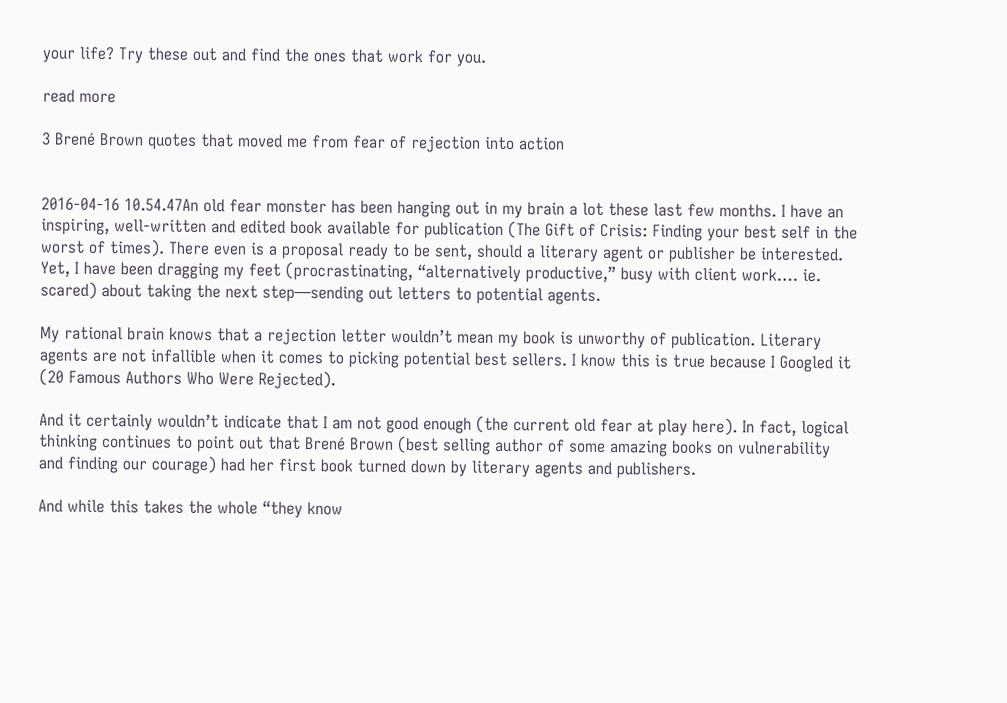your life? Try these out and find the ones that work for you.

read more

3 Brené Brown quotes that moved me from fear of rejection into action


2016-04-16 10.54.47An old fear monster has been hanging out in my brain a lot these last few months. I have an inspiring, well-written and edited book available for publication (The Gift of Crisis: Finding your best self in the worst of times). There even is a proposal ready to be sent, should a literary agent or publisher be interested. Yet, I have been dragging my feet (procrastinating, “alternatively productive,” busy with client work…. ie. scared) about taking the next step—sending out letters to potential agents.

My rational brain knows that a rejection letter wouldn’t mean my book is unworthy of publication. Literary agents are not infallible when it comes to picking potential best sellers. I know this is true because I Googled it (20 Famous Authors Who Were Rejected).

And it certainly wouldn’t indicate that I am not good enough (the current old fear at play here). In fact, logical thinking continues to point out that Brené Brown (best selling author of some amazing books on vulnerability and finding our courage) had her first book turned down by literary agents and publishers.

And while this takes the whole “they know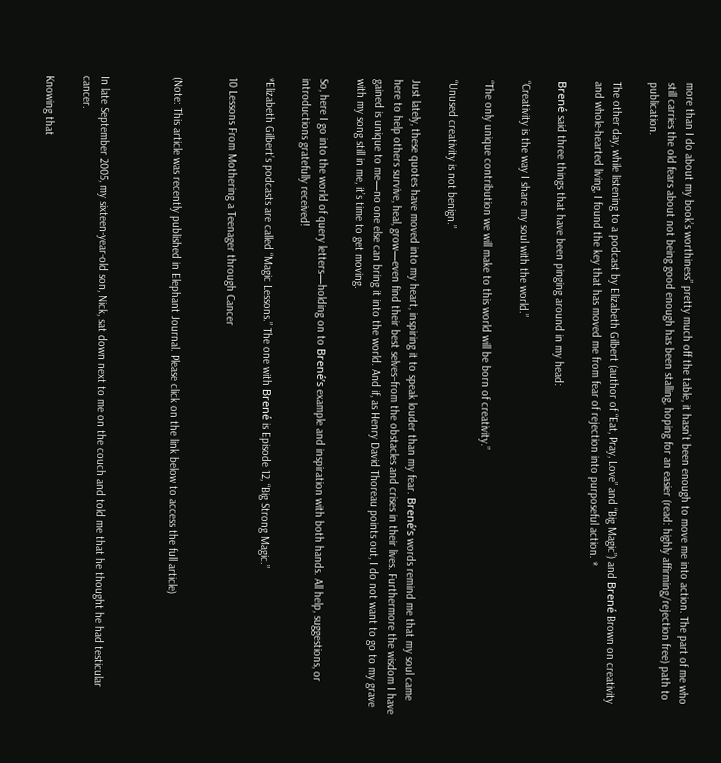more than I do about my book’s worthiness” pretty much off the table, it hasn’t been enough to move me into action. The part of me who still carries the old fears about not being good enough has been stalling, hoping for an easier (read: highly affirming/rejection free) path to publication.

The other day, while listening to a podcast by Elizabeth Gilbert (author of “Eat, Pray, Love” and “Big Magic”) and Brené Brown on creativity and whole-hearted living, I found the key that has moved me from fear of rejection into purposeful action. *

Brené said three things that have been pinging around in my head:

“Creativity is the way I share my soul with the world.”

“The only unique contribution we will make to this world will be born of creativity.”

“Unused creativity is not benign.”

Just lately, these quotes have moved into my heart, inspiring it to speak louder than my fear. Brené’s words remind me that my soul came here to help others survive, heal, grow—even find their best selves–from the obstacles and crises in their lives. Furthermore the wisdom I have gained is unique to me—no one else can bring it into the world. And if, as Henry David Thoreau points out, I do not want to go to my grave with my song still in me, it’s time to get moving.

So, here I go into the world of query letters—holding on to Brené’s example and inspiration with both hands. All help, suggestions, or introductions gratefully received!

*Elizabeth Gilbert’s podcasts are called “Magic Lessons.” The one with Brené is Episode 12, “Big Strong Magic.”

10 Lessons From Mothering a Teenager through Cancer


(Note: This article was recently published in Elephant Journal. Please click on the link below to access the full article)



In late September 2005, my sixteen-year-old son, Nick, sat down next to me on the couch and told me that he thought he had testicular cancer.

Knowing that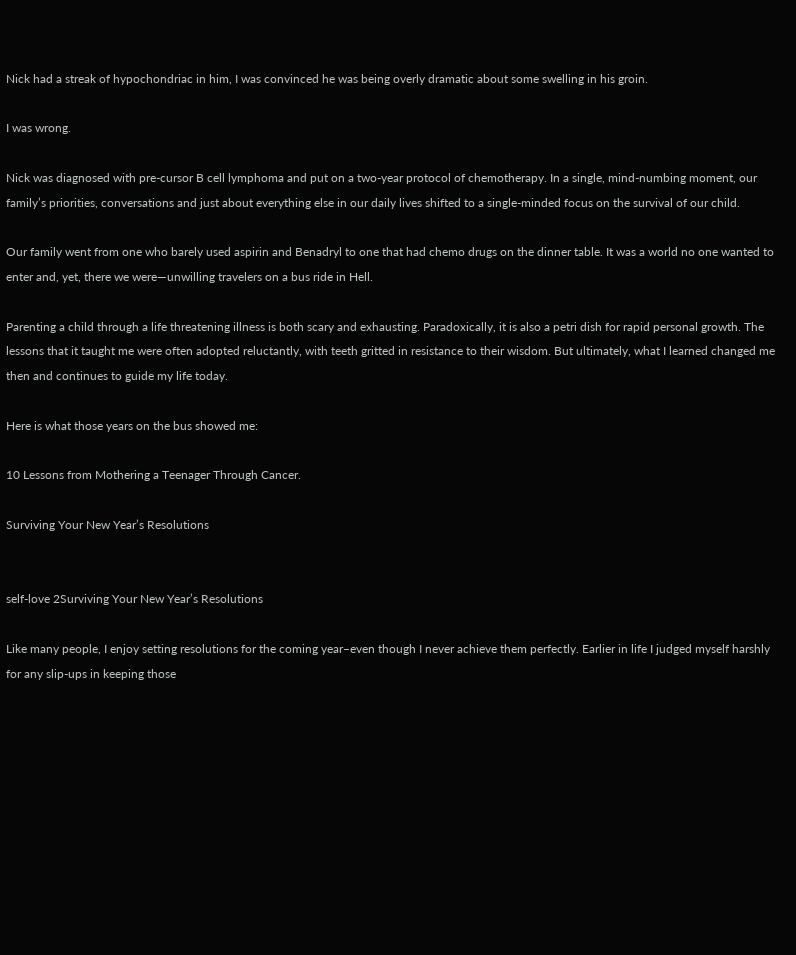Nick had a streak of hypochondriac in him, I was convinced he was being overly dramatic about some swelling in his groin.

I was wrong.

Nick was diagnosed with pre-cursor B cell lymphoma and put on a two-year protocol of chemotherapy. In a single, mind-numbing moment, our family’s priorities, conversations and just about everything else in our daily lives shifted to a single-minded focus on the survival of our child.

Our family went from one who barely used aspirin and Benadryl to one that had chemo drugs on the dinner table. It was a world no one wanted to enter and, yet, there we were—unwilling travelers on a bus ride in Hell.

Parenting a child through a life threatening illness is both scary and exhausting. Paradoxically, it is also a petri dish for rapid personal growth. The lessons that it taught me were often adopted reluctantly, with teeth gritted in resistance to their wisdom. But ultimately, what I learned changed me then and continues to guide my life today.

Here is what those years on the bus showed me:

10 Lessons from Mothering a Teenager Through Cancer.

Surviving Your New Year’s Resolutions


self-love 2Surviving Your New Year’s Resolutions

Like many people, I enjoy setting resolutions for the coming year–even though I never achieve them perfectly. Earlier in life I judged myself harshly for any slip-ups in keeping those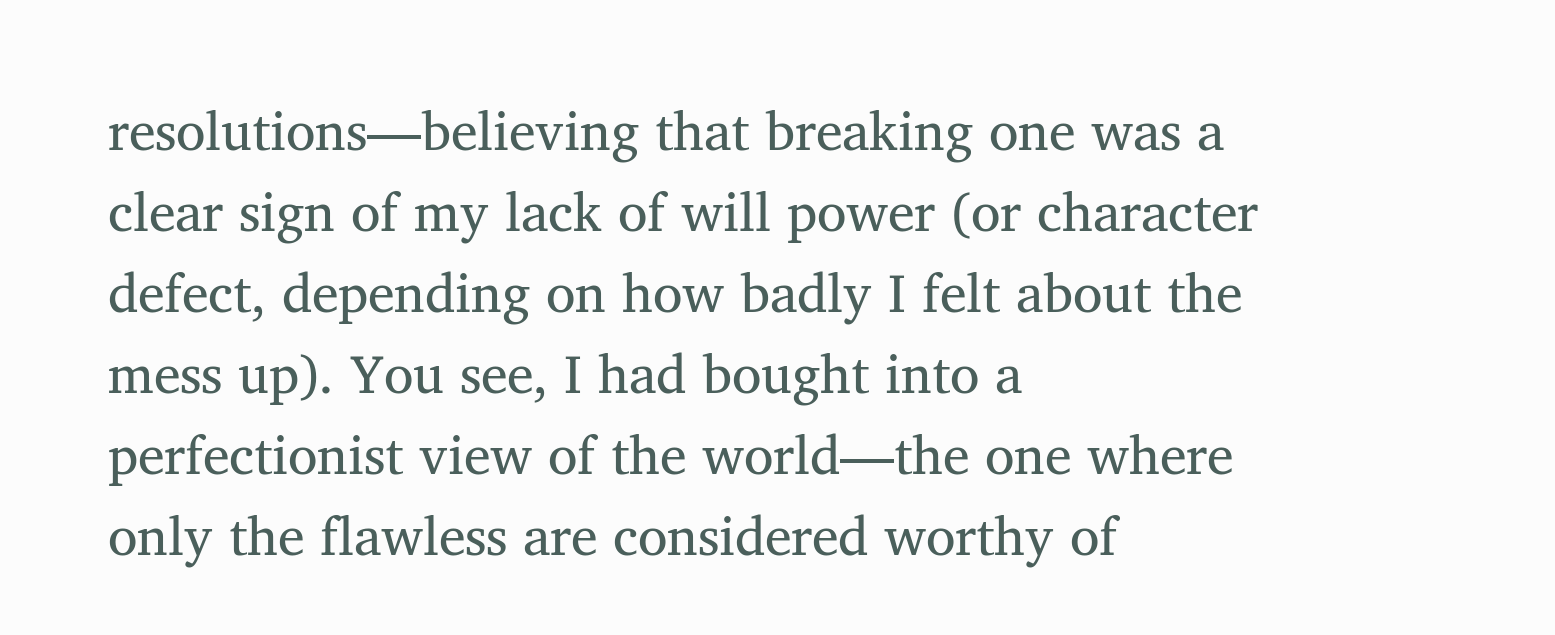resolutions—believing that breaking one was a clear sign of my lack of will power (or character defect, depending on how badly I felt about the mess up). You see, I had bought into a perfectionist view of the world—the one where only the flawless are considered worthy of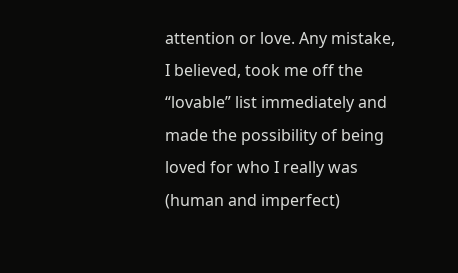attention or love. Any mistake, I believed, took me off the “lovable” list immediately and made the possibility of being loved for who I really was (human and imperfect)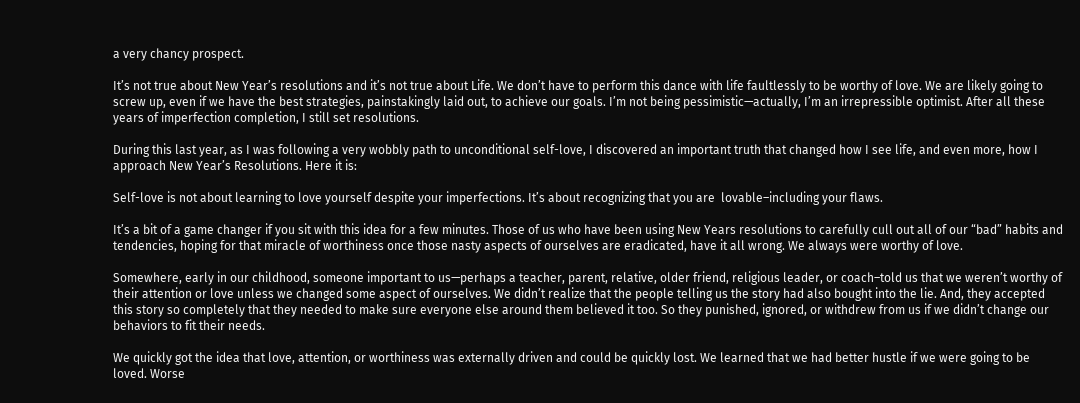a very chancy prospect.

It’s not true about New Year’s resolutions and it’s not true about Life. We don’t have to perform this dance with life faultlessly to be worthy of love. We are likely going to screw up, even if we have the best strategies, painstakingly laid out, to achieve our goals. I’m not being pessimistic—actually, I’m an irrepressible optimist. After all these years of imperfection completion, I still set resolutions.

During this last year, as I was following a very wobbly path to unconditional self-love, I discovered an important truth that changed how I see life, and even more, how I approach New Year’s Resolutions. Here it is:

Self-love is not about learning to love yourself despite your imperfections. It’s about recognizing that you are  lovable–including your flaws.

It’s a bit of a game changer if you sit with this idea for a few minutes. Those of us who have been using New Years resolutions to carefully cull out all of our “bad” habits and tendencies, hoping for that miracle of worthiness once those nasty aspects of ourselves are eradicated, have it all wrong. We always were worthy of love.

Somewhere, early in our childhood, someone important to us—perhaps a teacher, parent, relative, older friend, religious leader, or coach–told us that we weren’t worthy of their attention or love unless we changed some aspect of ourselves. We didn’t realize that the people telling us the story had also bought into the lie. And, they accepted this story so completely that they needed to make sure everyone else around them believed it too. So they punished, ignored, or withdrew from us if we didn’t change our behaviors to fit their needs.

We quickly got the idea that love, attention, or worthiness was externally driven and could be quickly lost. We learned that we had better hustle if we were going to be loved. Worse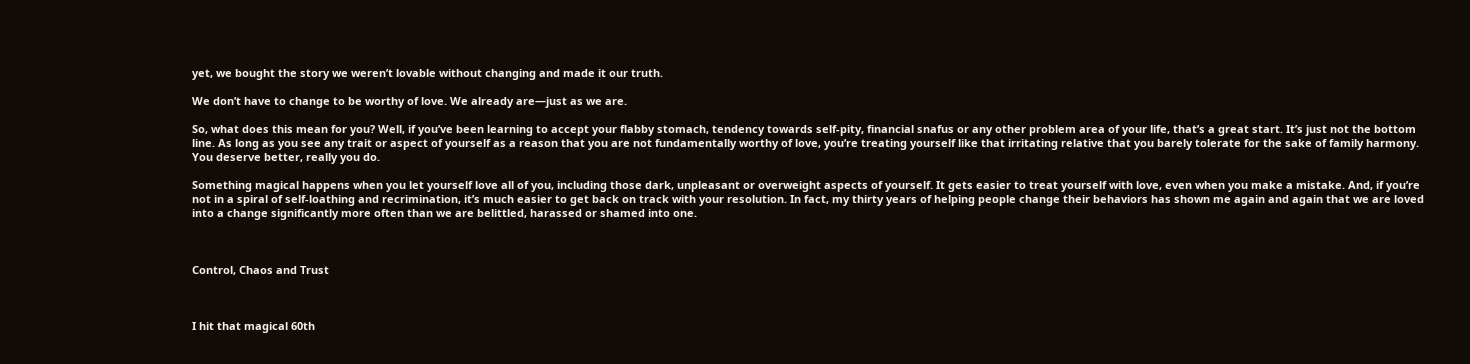yet, we bought the story we weren’t lovable without changing and made it our truth.

We don’t have to change to be worthy of love. We already are—just as we are.

So, what does this mean for you? Well, if you’ve been learning to accept your flabby stomach, tendency towards self-pity, financial snafus or any other problem area of your life, that’s a great start. It’s just not the bottom line. As long as you see any trait or aspect of yourself as a reason that you are not fundamentally worthy of love, you’re treating yourself like that irritating relative that you barely tolerate for the sake of family harmony. You deserve better, really you do.

Something magical happens when you let yourself love all of you, including those dark, unpleasant or overweight aspects of yourself. It gets easier to treat yourself with love, even when you make a mistake. And, if you’re not in a spiral of self-loathing and recrimination, it’s much easier to get back on track with your resolution. In fact, my thirty years of helping people change their behaviors has shown me again and again that we are loved into a change significantly more often than we are belittled, harassed or shamed into one.



Control, Chaos and Trust



I hit that magical 60th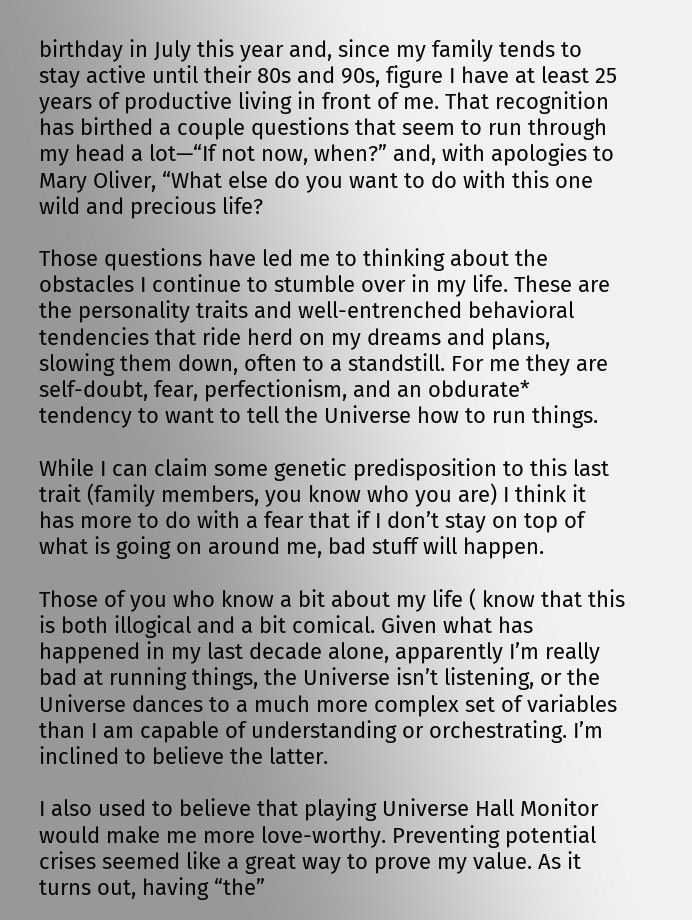birthday in July this year and, since my family tends to stay active until their 80s and 90s, figure I have at least 25 years of productive living in front of me. That recognition has birthed a couple questions that seem to run through my head a lot—“If not now, when?” and, with apologies to Mary Oliver, “What else do you want to do with this one wild and precious life?

Those questions have led me to thinking about the obstacles I continue to stumble over in my life. These are the personality traits and well-entrenched behavioral tendencies that ride herd on my dreams and plans, slowing them down, often to a standstill. For me they are self-doubt, fear, perfectionism, and an obdurate* tendency to want to tell the Universe how to run things.

While I can claim some genetic predisposition to this last trait (family members, you know who you are) I think it has more to do with a fear that if I don’t stay on top of what is going on around me, bad stuff will happen.

Those of you who know a bit about my life ( know that this is both illogical and a bit comical. Given what has happened in my last decade alone, apparently I’m really bad at running things, the Universe isn’t listening, or the Universe dances to a much more complex set of variables than I am capable of understanding or orchestrating. I’m inclined to believe the latter.

I also used to believe that playing Universe Hall Monitor would make me more love-worthy. Preventing potential crises seemed like a great way to prove my value. As it turns out, having “the”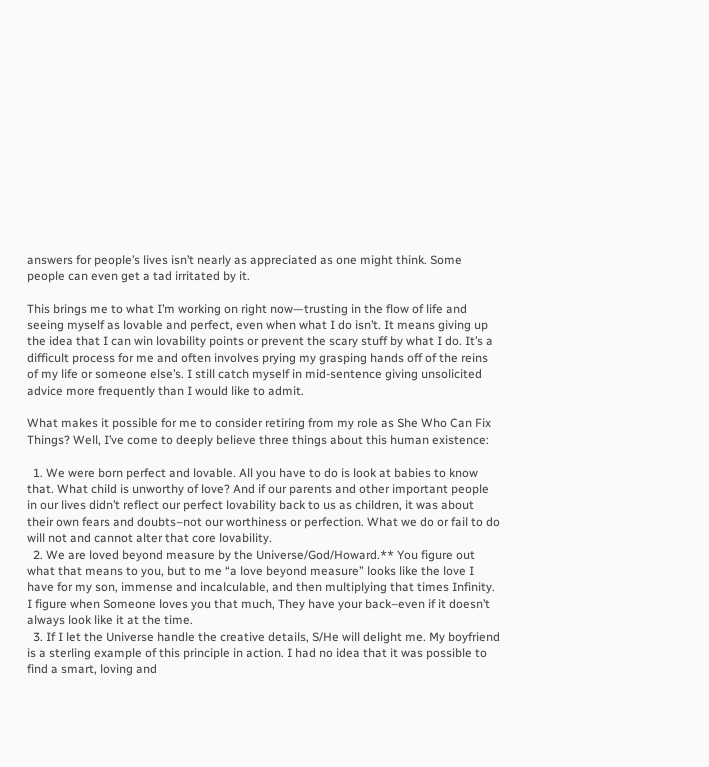answers for people’s lives isn’t nearly as appreciated as one might think. Some people can even get a tad irritated by it.

This brings me to what I’m working on right now—trusting in the flow of life and seeing myself as lovable and perfect, even when what I do isn’t. It means giving up the idea that I can win lovability points or prevent the scary stuff by what I do. It’s a difficult process for me and often involves prying my grasping hands off of the reins of my life or someone else’s. I still catch myself in mid-sentence giving unsolicited advice more frequently than I would like to admit.

What makes it possible for me to consider retiring from my role as She Who Can Fix Things? Well, I’ve come to deeply believe three things about this human existence:

  1. We were born perfect and lovable. All you have to do is look at babies to know that. What child is unworthy of love? And if our parents and other important people in our lives didn’t reflect our perfect lovability back to us as children, it was about their own fears and doubts–not our worthiness or perfection. What we do or fail to do will not and cannot alter that core lovability.
  2. We are loved beyond measure by the Universe/God/Howard.** You figure out what that means to you, but to me “a love beyond measure” looks like the love I have for my son, immense and incalculable, and then multiplying that times Infinity. I figure when Someone loves you that much, They have your back–even if it doesn’t always look like it at the time.
  3. If I let the Universe handle the creative details, S/He will delight me. My boyfriend is a sterling example of this principle in action. I had no idea that it was possible to find a smart, loving and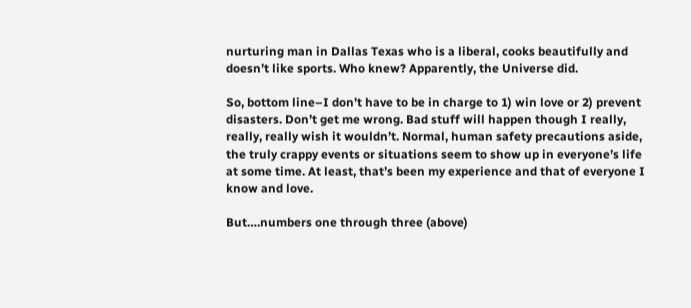nurturing man in Dallas Texas who is a liberal, cooks beautifully and doesn’t like sports. Who knew? Apparently, the Universe did.

So, bottom line–I don’t have to be in charge to 1) win love or 2) prevent disasters. Don’t get me wrong. Bad stuff will happen though I really, really, really wish it wouldn’t. Normal, human safety precautions aside, the truly crappy events or situations seem to show up in everyone’s life at some time. At least, that’s been my experience and that of everyone I know and love.

But….numbers one through three (above)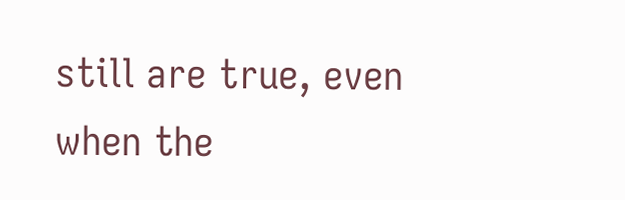still are true, even when the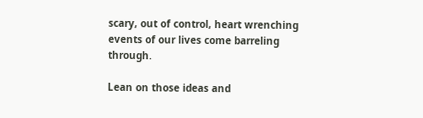scary, out of control, heart wrenching events of our lives come barreling through.

Lean on those ideas and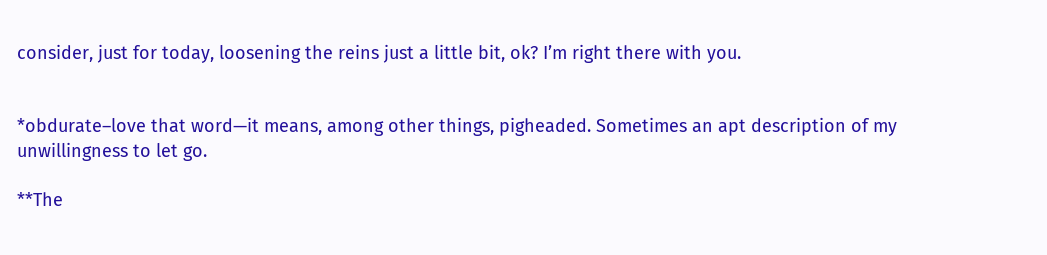consider, just for today, loosening the reins just a little bit, ok? I’m right there with you.


*obdurate–love that word—it means, among other things, pigheaded. Sometimes an apt description of my unwillingness to let go.

**The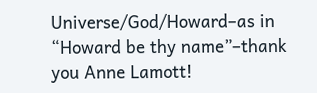Universe/God/Howard–as in “Howard be thy name”–thank you Anne Lamott!